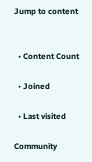Jump to content


  • Content Count

  • Joined

  • Last visited

Community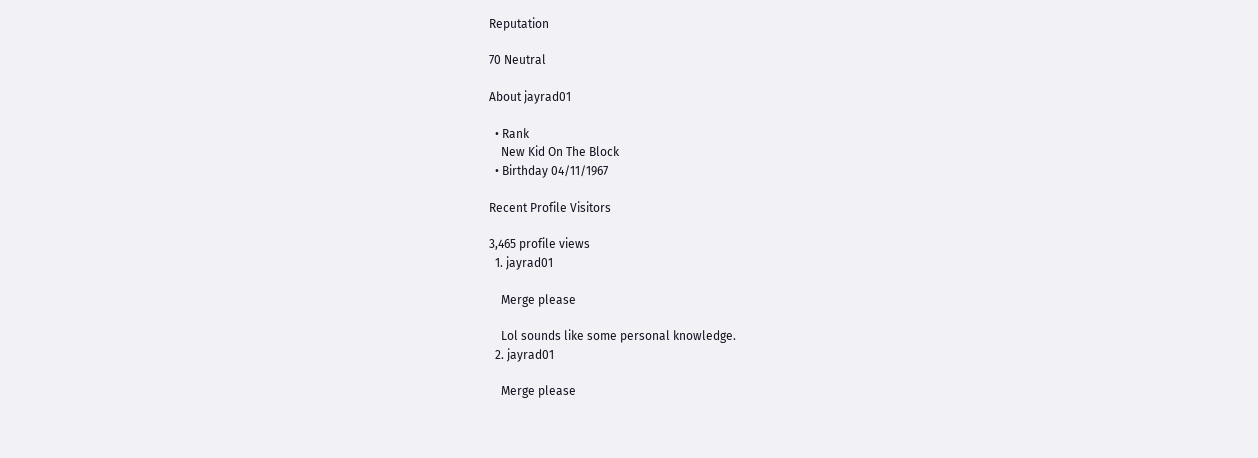Reputation

70 Neutral

About jayrad01

  • Rank
    New Kid On The Block
  • Birthday 04/11/1967

Recent Profile Visitors

3,465 profile views
  1. jayrad01

    Merge please

    Lol sounds like some personal knowledge.
  2. jayrad01

    Merge please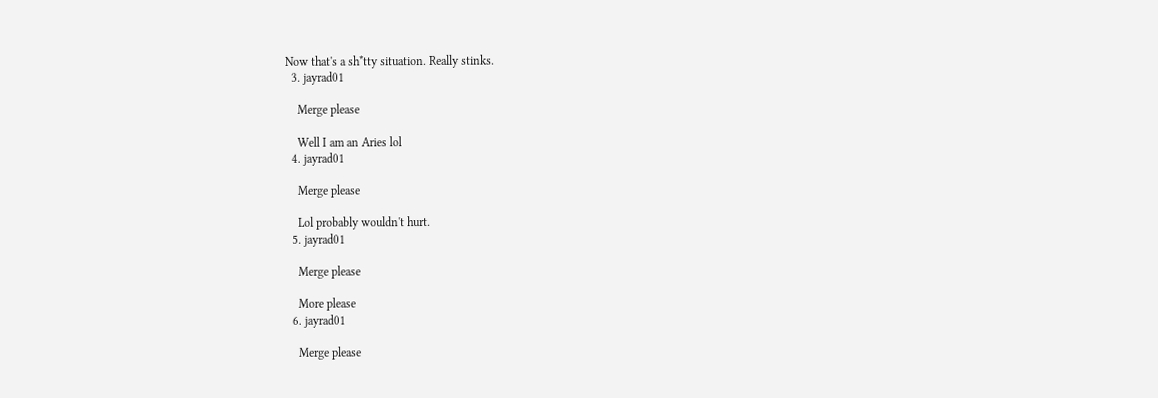Now that's a sh*tty situation. Really stinks.
  3. jayrad01

    Merge please

    Well I am an Aries lol
  4. jayrad01

    Merge please

    Lol probably wouldn't hurt.
  5. jayrad01

    Merge please

    More please
  6. jayrad01

    Merge please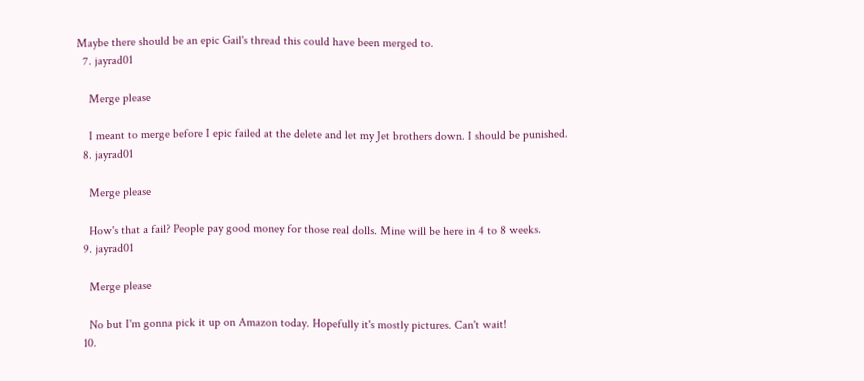Maybe there should be an epic Gail's thread this could have been merged to.
  7. jayrad01

    Merge please

    I meant to merge before I epic failed at the delete and let my Jet brothers down. I should be punished.
  8. jayrad01

    Merge please

    How's that a fail? People pay good money for those real dolls. Mine will be here in 4 to 8 weeks.
  9. jayrad01

    Merge please

    No but I'm gonna pick it up on Amazon today. Hopefully it's mostly pictures. Can't wait!
  10.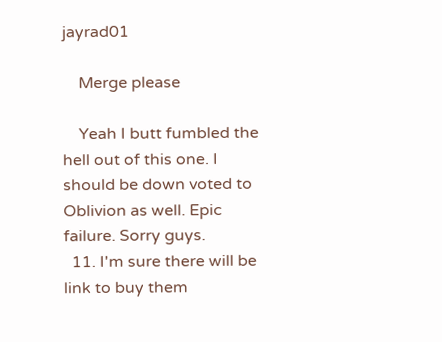jayrad01

    Merge please

    Yeah I butt fumbled the hell out of this one. I should be down voted to Oblivion as well. Epic failure. Sorry guys.
  11. I'm sure there will be link to buy them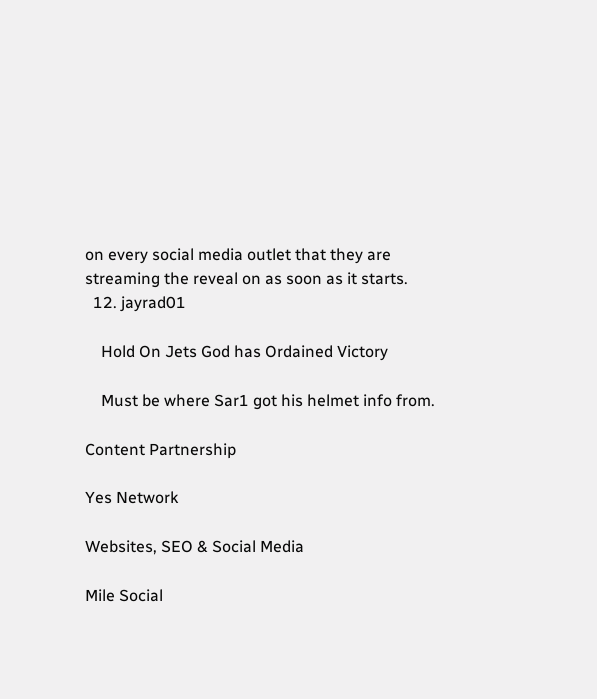on every social media outlet that they are streaming the reveal on as soon as it starts.
  12. jayrad01

    Hold On Jets God has Ordained Victory

    Must be where Sar1 got his helmet info from.

Content Partnership

Yes Network

Websites, SEO & Social Media

Mile Social